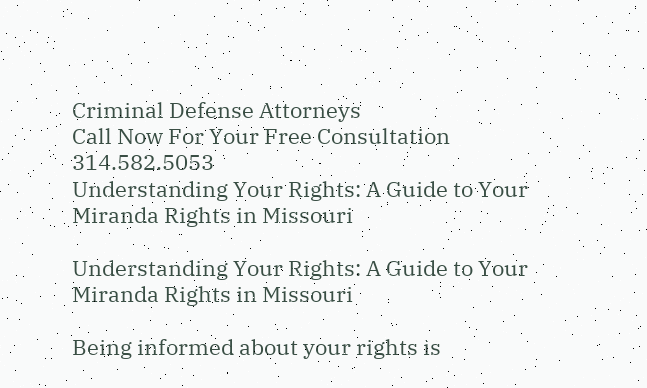Criminal Defense Attorneys
Call Now For Your Free Consultation 314.582.5053
Understanding Your Rights: A Guide to Your Miranda Rights in Missouri

Understanding Your Rights: A Guide to Your Miranda Rights in Missouri

Being informed about your rights is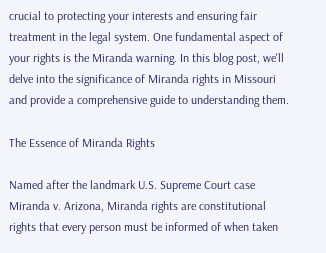crucial to protecting your interests and ensuring fair treatment in the legal system. One fundamental aspect of your rights is the Miranda warning. In this blog post, we'll delve into the significance of Miranda rights in Missouri and provide a comprehensive guide to understanding them.

The Essence of Miranda Rights

Named after the landmark U.S. Supreme Court case Miranda v. Arizona, Miranda rights are constitutional rights that every person must be informed of when taken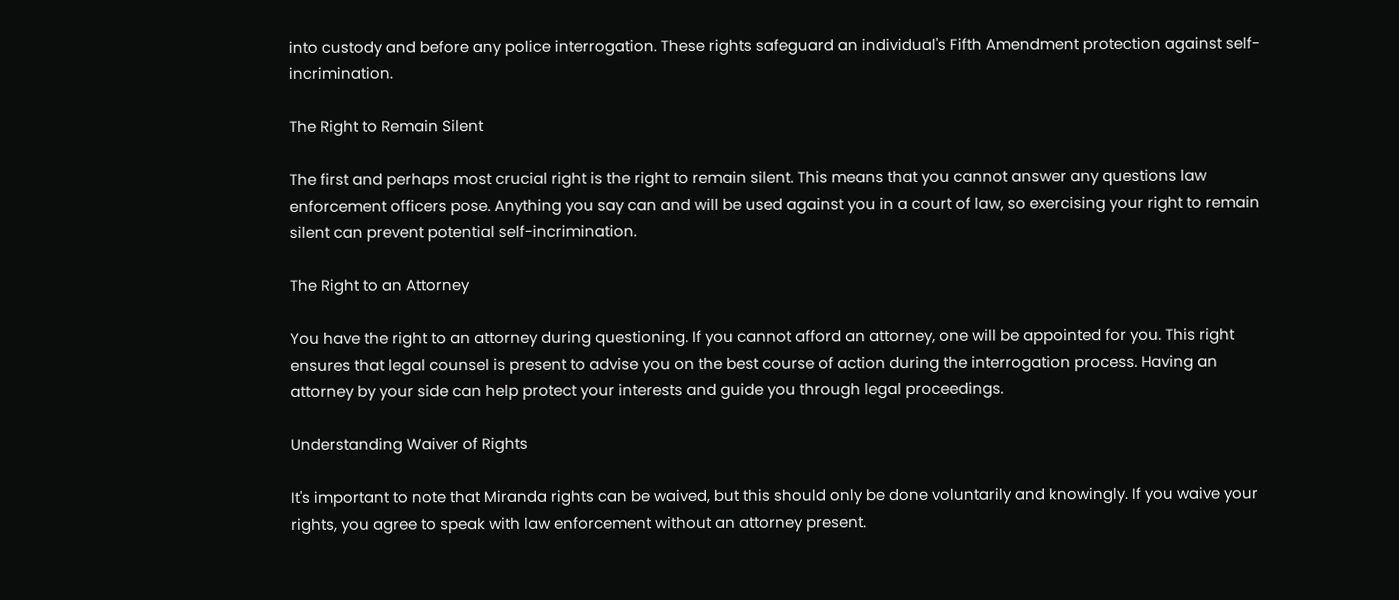into custody and before any police interrogation. These rights safeguard an individual's Fifth Amendment protection against self-incrimination.

The Right to Remain Silent

The first and perhaps most crucial right is the right to remain silent. This means that you cannot answer any questions law enforcement officers pose. Anything you say can and will be used against you in a court of law, so exercising your right to remain silent can prevent potential self-incrimination.

The Right to an Attorney

You have the right to an attorney during questioning. If you cannot afford an attorney, one will be appointed for you. This right ensures that legal counsel is present to advise you on the best course of action during the interrogation process. Having an attorney by your side can help protect your interests and guide you through legal proceedings.

Understanding Waiver of Rights

It's important to note that Miranda rights can be waived, but this should only be done voluntarily and knowingly. If you waive your rights, you agree to speak with law enforcement without an attorney present.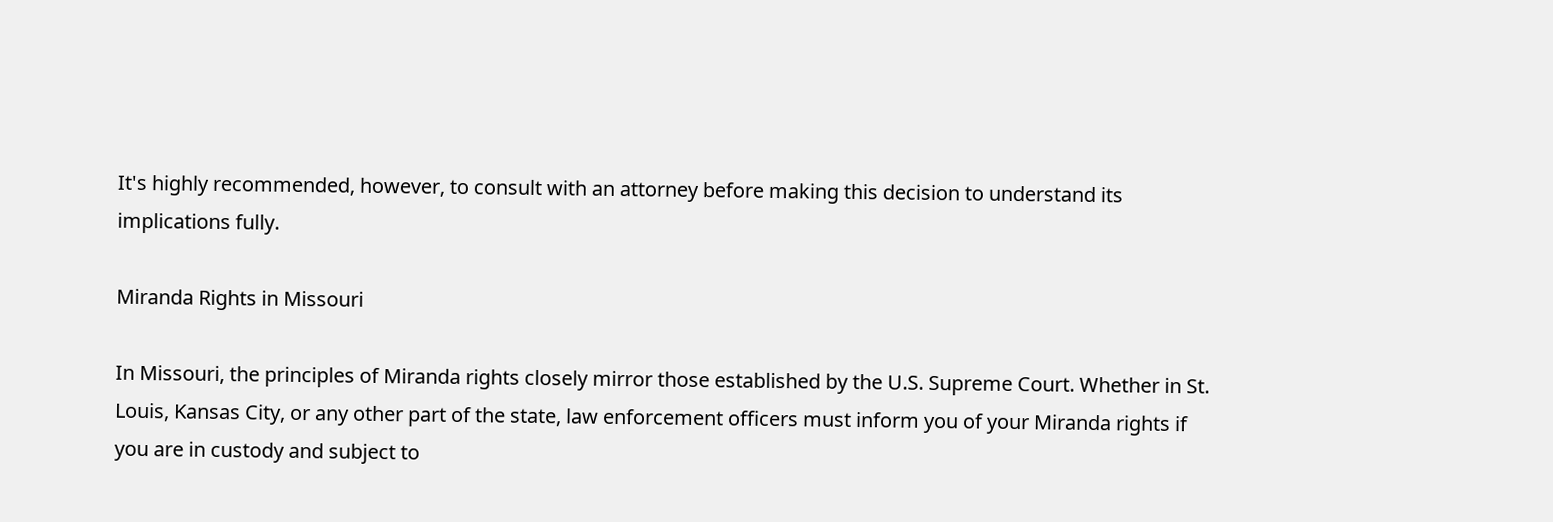It's highly recommended, however, to consult with an attorney before making this decision to understand its implications fully.

Miranda Rights in Missouri

In Missouri, the principles of Miranda rights closely mirror those established by the U.S. Supreme Court. Whether in St. Louis, Kansas City, or any other part of the state, law enforcement officers must inform you of your Miranda rights if you are in custody and subject to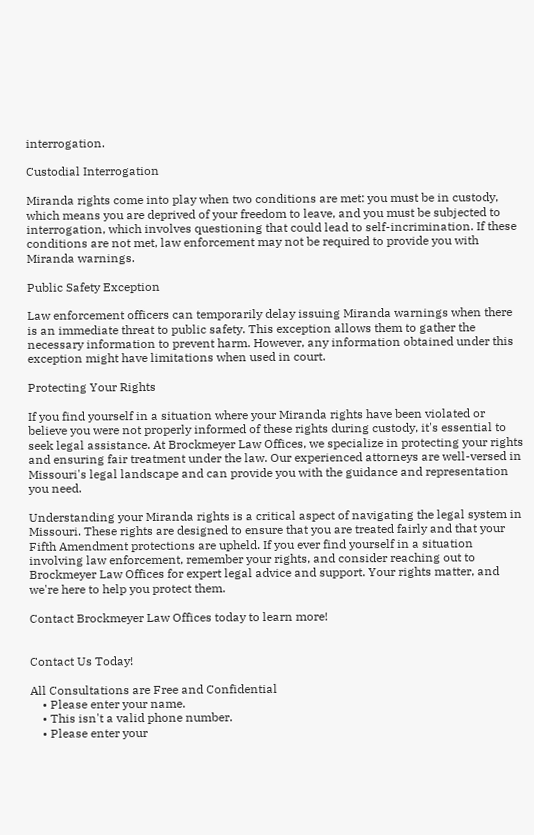interrogation.

Custodial Interrogation

Miranda rights come into play when two conditions are met: you must be in custody, which means you are deprived of your freedom to leave, and you must be subjected to interrogation, which involves questioning that could lead to self-incrimination. If these conditions are not met, law enforcement may not be required to provide you with Miranda warnings.

Public Safety Exception

Law enforcement officers can temporarily delay issuing Miranda warnings when there is an immediate threat to public safety. This exception allows them to gather the necessary information to prevent harm. However, any information obtained under this exception might have limitations when used in court.

Protecting Your Rights

If you find yourself in a situation where your Miranda rights have been violated or believe you were not properly informed of these rights during custody, it's essential to seek legal assistance. At Brockmeyer Law Offices, we specialize in protecting your rights and ensuring fair treatment under the law. Our experienced attorneys are well-versed in Missouri's legal landscape and can provide you with the guidance and representation you need.

Understanding your Miranda rights is a critical aspect of navigating the legal system in Missouri. These rights are designed to ensure that you are treated fairly and that your Fifth Amendment protections are upheld. If you ever find yourself in a situation involving law enforcement, remember your rights, and consider reaching out to Brockmeyer Law Offices for expert legal advice and support. Your rights matter, and we're here to help you protect them.

Contact Brockmeyer Law Offices today to learn more!


Contact Us Today!

All Consultations are Free and Confidential
    • Please enter your name.
    • This isn't a valid phone number.
    • Please enter your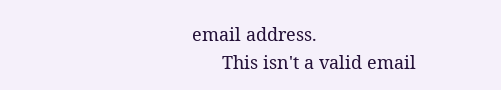email address.
      This isn't a valid email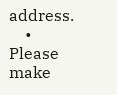address.
    • Please make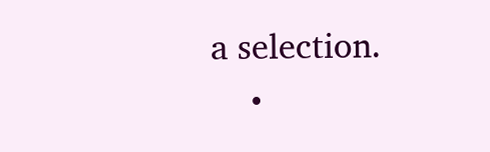a selection.
    •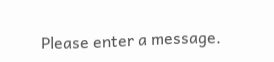Please enter a message.